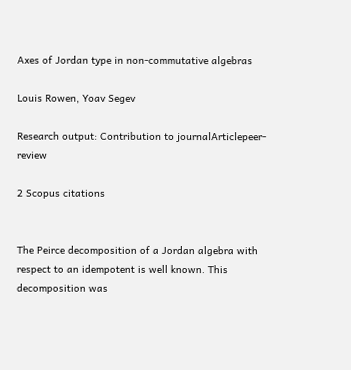Axes of Jordan type in non-commutative algebras

Louis Rowen, Yoav Segev

Research output: Contribution to journalArticlepeer-review

2 Scopus citations


The Peirce decomposition of a Jordan algebra with respect to an idempotent is well known. This decomposition was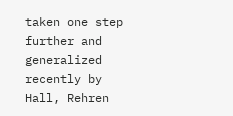taken one step further and generalized recently by Hall, Rehren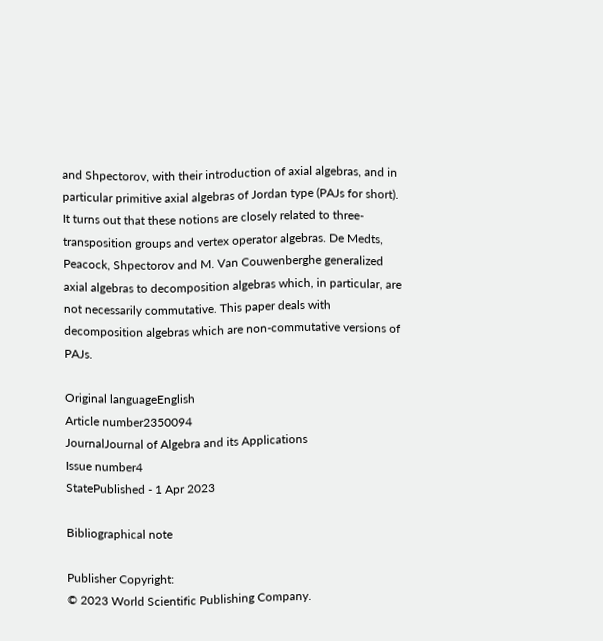and Shpectorov, with their introduction of axial algebras, and in particular primitive axial algebras of Jordan type (PAJs for short). It turns out that these notions are closely related to three-transposition groups and vertex operator algebras. De Medts, Peacock, Shpectorov and M. Van Couwenberghe generalized axial algebras to decomposition algebras which, in particular, are not necessarily commutative. This paper deals with decomposition algebras which are non-commutative versions of PAJs.

Original languageEnglish
Article number2350094
JournalJournal of Algebra and its Applications
Issue number4
StatePublished - 1 Apr 2023

Bibliographical note

Publisher Copyright:
© 2023 World Scientific Publishing Company.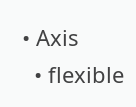• Axis
  • flexible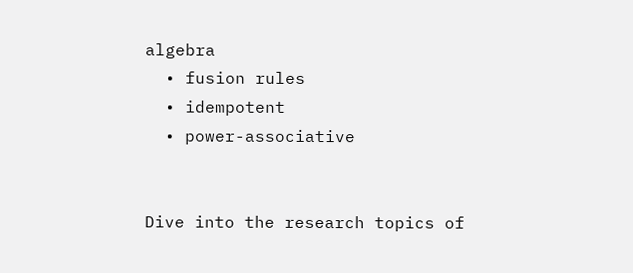algebra
  • fusion rules
  • idempotent
  • power-associative


Dive into the research topics of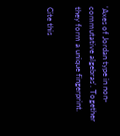'Axes of Jordan type in non-commutative algebras'. Together they form a unique fingerprint.

Cite this